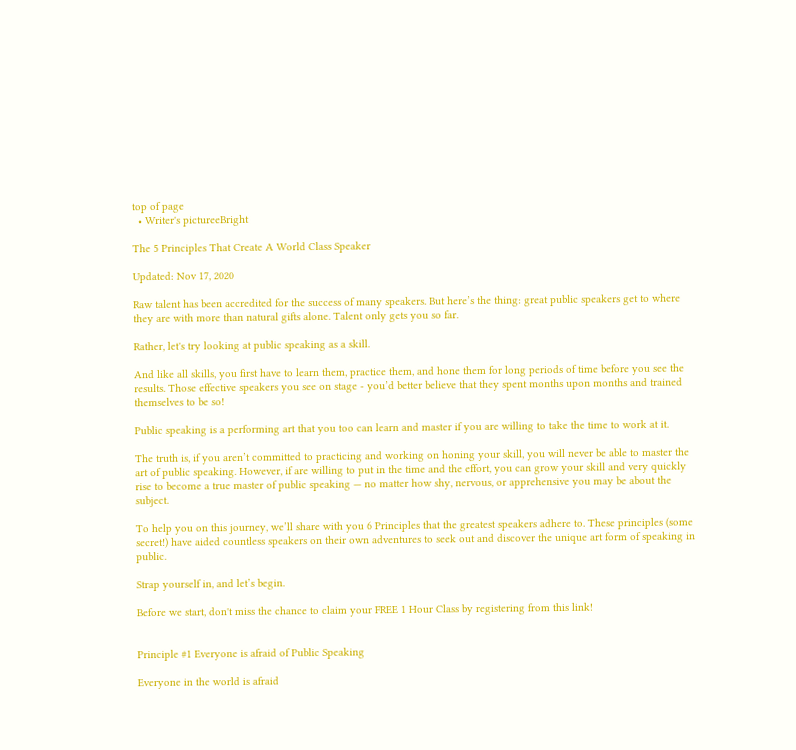top of page
  • Writer's pictureeBright

The 5 Principles That Create A World Class Speaker

Updated: Nov 17, 2020

Raw talent has been accredited for the success of many speakers. But here’s the thing: great public speakers get to where they are with more than natural gifts alone. Talent only gets you so far.

Rather, let's try looking at public speaking as a skill.

And like all skills, you first have to learn them, practice them, and hone them for long periods of time before you see the results. Those effective speakers you see on stage - you’d better believe that they spent months upon months and trained themselves to be so!

Public speaking is a performing art that you too can learn and master if you are willing to take the time to work at it.

The truth is, if you aren’t committed to practicing and working on honing your skill, you will never be able to master the art of public speaking. However, if are willing to put in the time and the effort, you can grow your skill and very quickly rise to become a true master of public speaking — no matter how shy, nervous, or apprehensive you may be about the subject.

To help you on this journey, we’ll share with you 6 Principles that the greatest speakers adhere to. These principles (some secret!) have aided countless speakers on their own adventures to seek out and discover the unique art form of speaking in public.

Strap yourself in, and let’s begin.

Before we start, don't miss the chance to claim your FREE 1 Hour Class by registering from this link!


Principle #1 Everyone is afraid of Public Speaking

Everyone in the world is afraid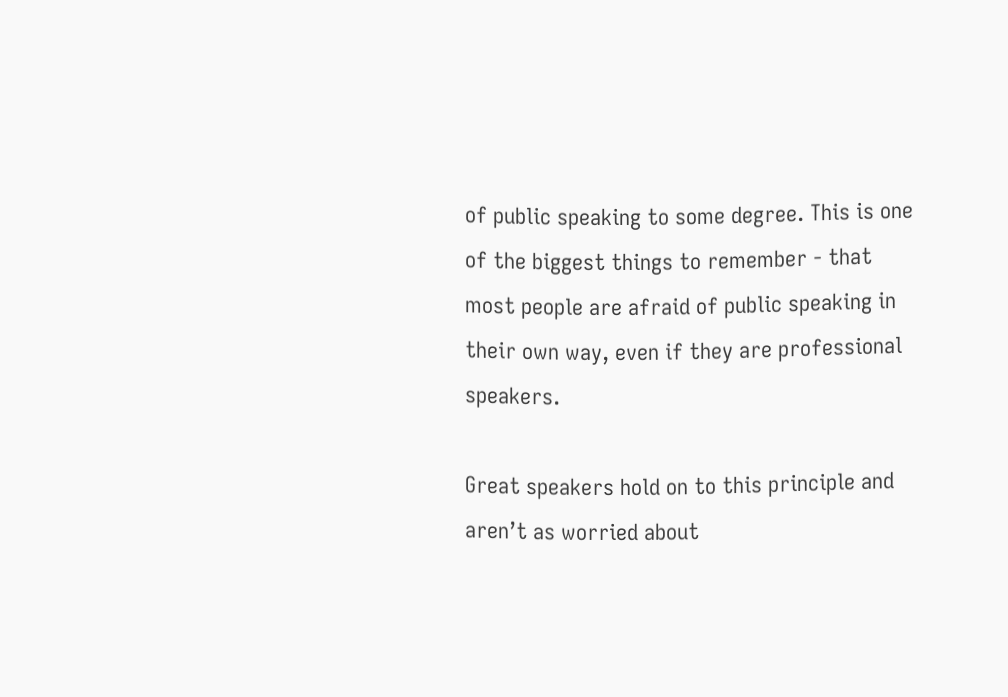of public speaking to some degree. This is one of the biggest things to remember - that most people are afraid of public speaking in their own way, even if they are professional speakers.

Great speakers hold on to this principle and aren’t as worried about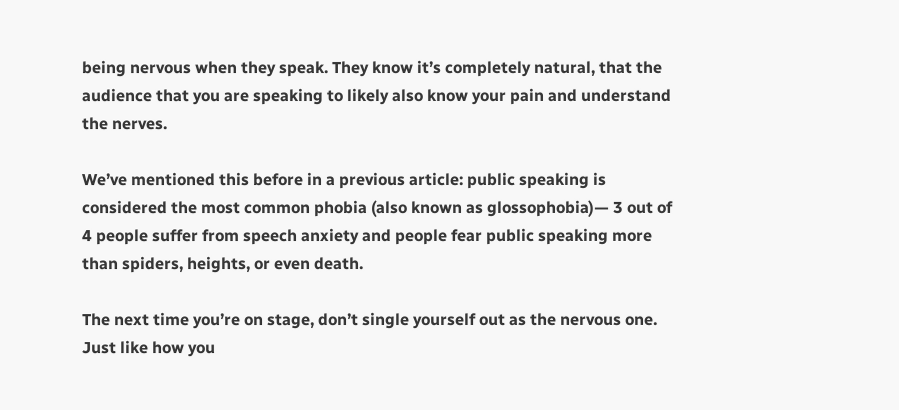being nervous when they speak. They know it’s completely natural, that the audience that you are speaking to likely also know your pain and understand the nerves.

We’ve mentioned this before in a previous article: public speaking is considered the most common phobia (also known as glossophobia)— 3 out of 4 people suffer from speech anxiety and people fear public speaking more than spiders, heights, or even death.

The next time you’re on stage, don’t single yourself out as the nervous one. Just like how you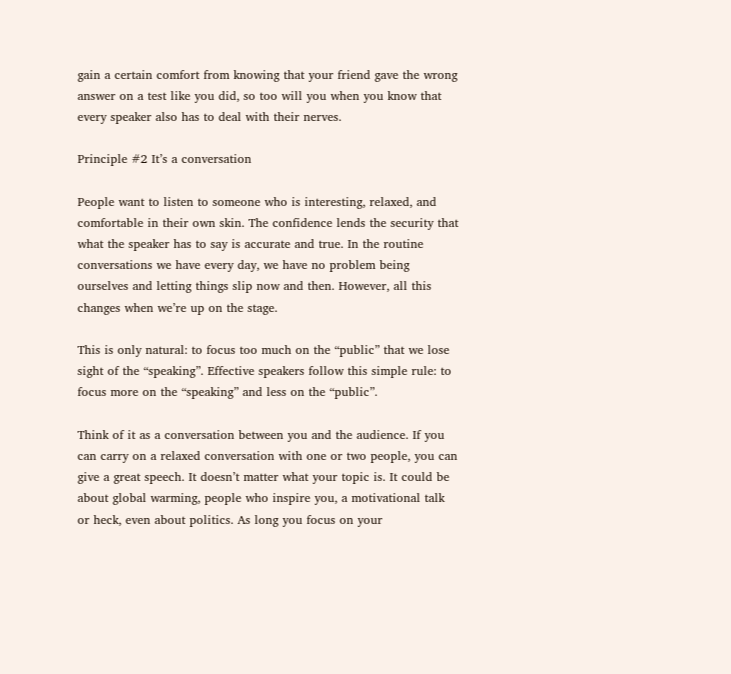gain a certain comfort from knowing that your friend gave the wrong answer on a test like you did, so too will you when you know that every speaker also has to deal with their nerves.

Principle #2 It’s a conversation

People want to listen to someone who is interesting, relaxed, and comfortable in their own skin. The confidence lends the security that what the speaker has to say is accurate and true. In the routine conversations we have every day, we have no problem being ourselves and letting things slip now and then. However, all this changes when we’re up on the stage.

This is only natural: to focus too much on the “public” that we lose sight of the “speaking”. Effective speakers follow this simple rule: to focus more on the “speaking” and less on the “public”.

Think of it as a conversation between you and the audience. If you can carry on a relaxed conversation with one or two people, you can give a great speech. It doesn’t matter what your topic is. It could be about global warming, people who inspire you, a motivational talk or heck, even about politics. As long you focus on your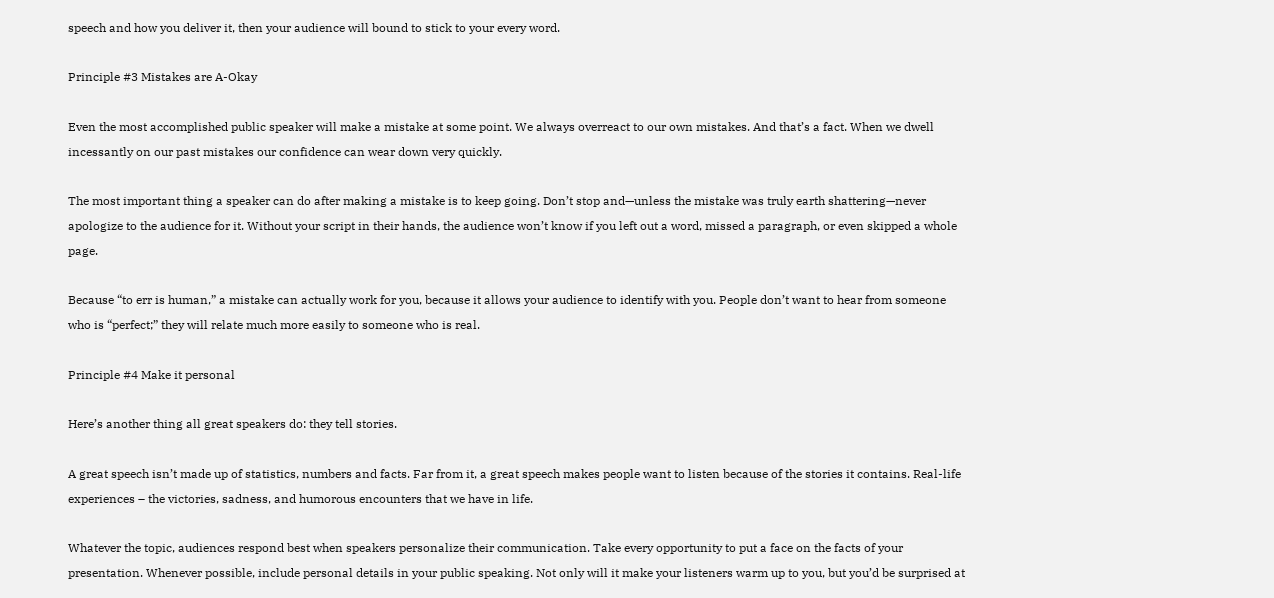speech and how you deliver it, then your audience will bound to stick to your every word.

Principle #3 Mistakes are A-Okay

Even the most accomplished public speaker will make a mistake at some point. We always overreact to our own mistakes. And that’s a fact. When we dwell incessantly on our past mistakes our confidence can wear down very quickly.

The most important thing a speaker can do after making a mistake is to keep going. Don’t stop and—unless the mistake was truly earth shattering—never apologize to the audience for it. Without your script in their hands, the audience won’t know if you left out a word, missed a paragraph, or even skipped a whole page.

Because “to err is human,” a mistake can actually work for you, because it allows your audience to identify with you. People don’t want to hear from someone who is “perfect;” they will relate much more easily to someone who is real.

Principle #4 Make it personal

Here’s another thing all great speakers do: they tell stories.

A great speech isn’t made up of statistics, numbers and facts. Far from it, a great speech makes people want to listen because of the stories it contains. Real-life experiences – the victories, sadness, and humorous encounters that we have in life.

Whatever the topic, audiences respond best when speakers personalize their communication. Take every opportunity to put a face on the facts of your presentation. Whenever possible, include personal details in your public speaking. Not only will it make your listeners warm up to you, but you’d be surprised at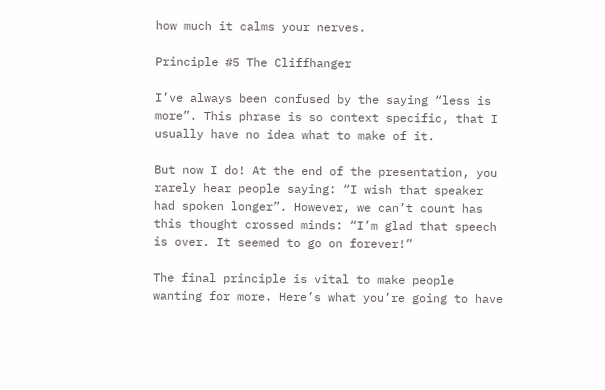how much it calms your nerves.

Principle #5 The Cliffhanger

I’ve always been confused by the saying “less is more”. This phrase is so context specific, that I usually have no idea what to make of it.

But now I do! At the end of the presentation, you rarely hear people saying: “I wish that speaker had spoken longer”. However, we can’t count has this thought crossed minds: “I’m glad that speech is over. It seemed to go on forever!”

The final principle is vital to make people wanting for more. Here’s what you’re going to have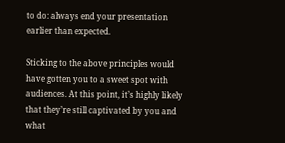to do: always end your presentation earlier than expected.

Sticking to the above principles would have gotten you to a sweet spot with audiences. At this point, it’s highly likely that they’re still captivated by you and what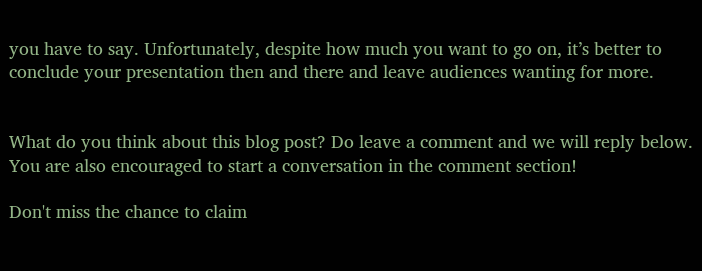you have to say. Unfortunately, despite how much you want to go on, it’s better to conclude your presentation then and there and leave audiences wanting for more.


What do you think about this blog post? Do leave a comment and we will reply below. You are also encouraged to start a conversation in the comment section!

Don't miss the chance to claim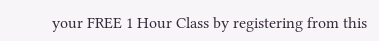your FREE 1 Hour Class by registering from this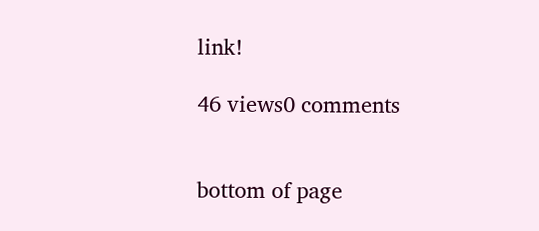link!

46 views0 comments


bottom of page